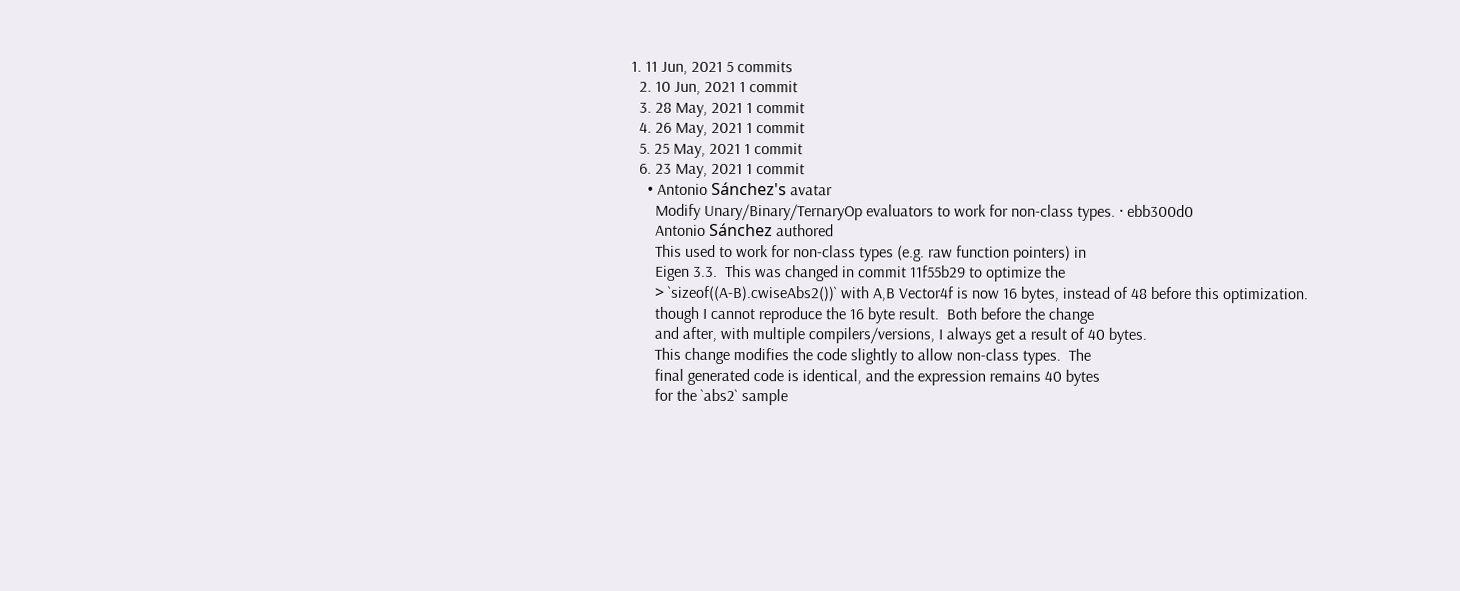1. 11 Jun, 2021 5 commits
  2. 10 Jun, 2021 1 commit
  3. 28 May, 2021 1 commit
  4. 26 May, 2021 1 commit
  5. 25 May, 2021 1 commit
  6. 23 May, 2021 1 commit
    • Antonio Sánchez's avatar
      Modify Unary/Binary/TernaryOp evaluators to work for non-class types. · ebb300d0
      Antonio Sánchez authored
      This used to work for non-class types (e.g. raw function pointers) in
      Eigen 3.3.  This was changed in commit 11f55b29 to optimize the
      > `sizeof((A-B).cwiseAbs2())` with A,B Vector4f is now 16 bytes, instead of 48 before this optimization.
      though I cannot reproduce the 16 byte result.  Both before the change
      and after, with multiple compilers/versions, I always get a result of 40 bytes.
      This change modifies the code slightly to allow non-class types.  The
      final generated code is identical, and the expression remains 40 bytes
      for the `abs2` sample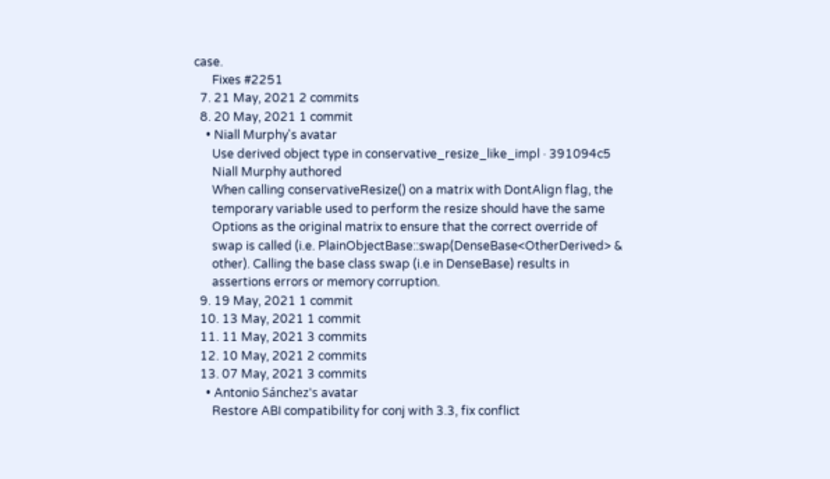case.
      Fixes #2251
  7. 21 May, 2021 2 commits
  8. 20 May, 2021 1 commit
    • Niall Murphy's avatar
      Use derived object type in conservative_resize_like_impl · 391094c5
      Niall Murphy authored
      When calling conservativeResize() on a matrix with DontAlign flag, the
      temporary variable used to perform the resize should have the same
      Options as the original matrix to ensure that the correct override of
      swap is called (i.e. PlainObjectBase::swap(DenseBase<OtherDerived> &
      other). Calling the base class swap (i.e in DenseBase) results in
      assertions errors or memory corruption.
  9. 19 May, 2021 1 commit
  10. 13 May, 2021 1 commit
  11. 11 May, 2021 3 commits
  12. 10 May, 2021 2 commits
  13. 07 May, 2021 3 commits
    • Antonio Sánchez's avatar
      Restore ABI compatibility for conj with 3.3, fix conflict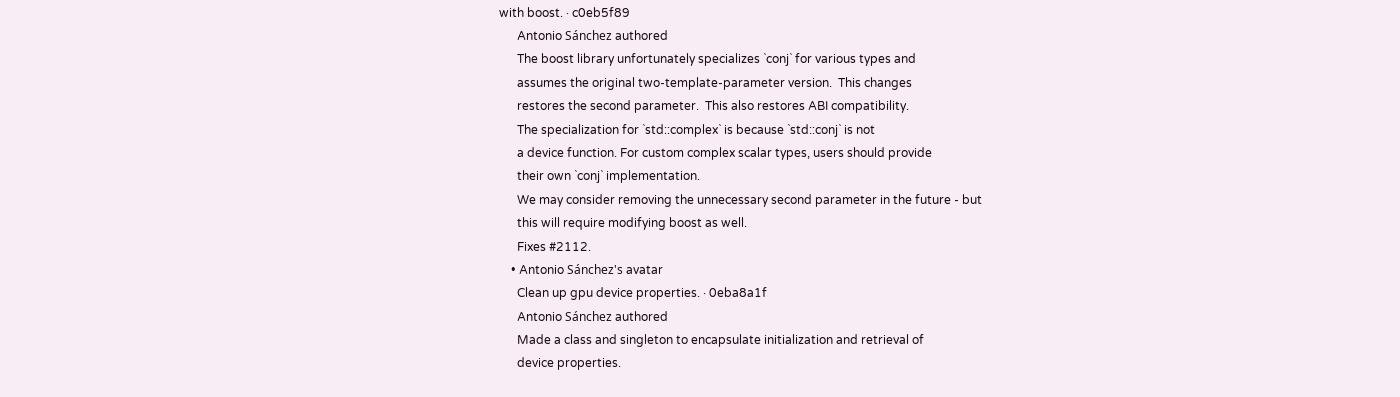with boost. · c0eb5f89
      Antonio Sánchez authored
      The boost library unfortunately specializes `conj` for various types and
      assumes the original two-template-parameter version.  This changes
      restores the second parameter.  This also restores ABI compatibility.
      The specialization for `std::complex` is because `std::conj` is not
      a device function. For custom complex scalar types, users should provide
      their own `conj` implementation.
      We may consider removing the unnecessary second parameter in the future - but
      this will require modifying boost as well.
      Fixes #2112.
    • Antonio Sánchez's avatar
      Clean up gpu device properties. · 0eba8a1f
      Antonio Sánchez authored
      Made a class and singleton to encapsulate initialization and retrieval of
      device properties.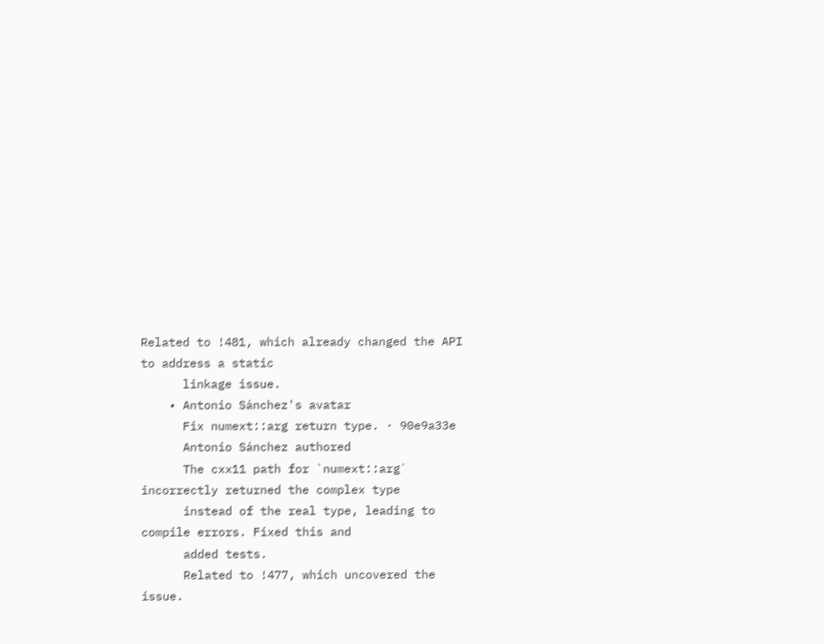Related to !481, which already changed the API to address a static
      linkage issue.
    • Antonio Sánchez's avatar
      Fix numext::arg return type. · 90e9a33e
      Antonio Sánchez authored
      The cxx11 path for `numext::arg` incorrectly returned the complex type
      instead of the real type, leading to compile errors. Fixed this and
      added tests.
      Related to !477, which uncovered the issue.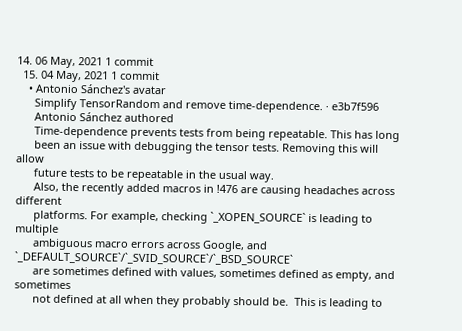14. 06 May, 2021 1 commit
  15. 04 May, 2021 1 commit
    • Antonio Sánchez's avatar
      Simplify TensorRandom and remove time-dependence. · e3b7f596
      Antonio Sánchez authored
      Time-dependence prevents tests from being repeatable. This has long
      been an issue with debugging the tensor tests. Removing this will allow
      future tests to be repeatable in the usual way.
      Also, the recently added macros in !476 are causing headaches across different
      platforms. For example, checking `_XOPEN_SOURCE` is leading to multiple
      ambiguous macro errors across Google, and `_DEFAULT_SOURCE`/`_SVID_SOURCE`/`_BSD_SOURCE`
      are sometimes defined with values, sometimes defined as empty, and sometimes
      not defined at all when they probably should be.  This is leading to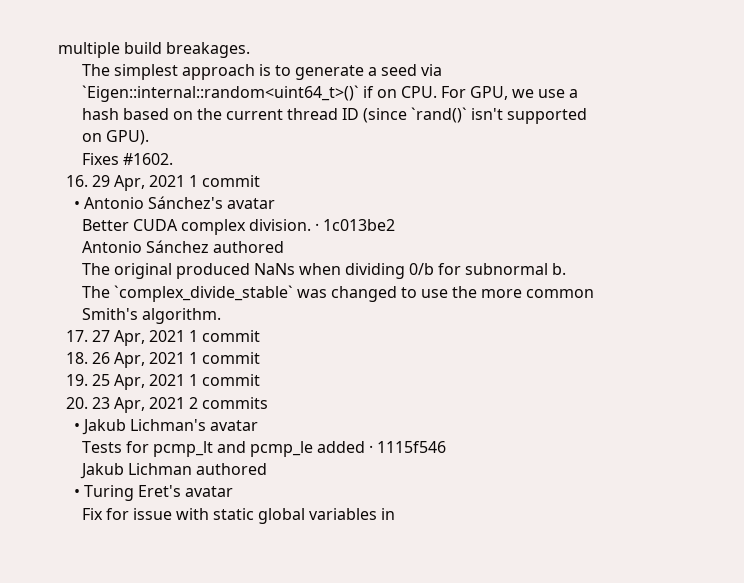multiple build breakages.
      The simplest approach is to generate a seed via
      `Eigen::internal::random<uint64_t>()` if on CPU. For GPU, we use a
      hash based on the current thread ID (since `rand()` isn't supported
      on GPU).
      Fixes #1602.
  16. 29 Apr, 2021 1 commit
    • Antonio Sánchez's avatar
      Better CUDA complex division. · 1c013be2
      Antonio Sánchez authored
      The original produced NaNs when dividing 0/b for subnormal b.
      The `complex_divide_stable` was changed to use the more common
      Smith's algorithm.
  17. 27 Apr, 2021 1 commit
  18. 26 Apr, 2021 1 commit
  19. 25 Apr, 2021 1 commit
  20. 23 Apr, 2021 2 commits
    • Jakub Lichman's avatar
      Tests for pcmp_lt and pcmp_le added · 1115f546
      Jakub Lichman authored
    • Turing Eret's avatar
      Fix for issue with static global variables in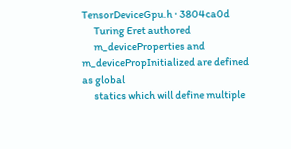TensorDeviceGpu.h · 3804ca0d
      Turing Eret authored
      m_deviceProperties and m_devicePropInitialized are defined as global
      statics which will define multiple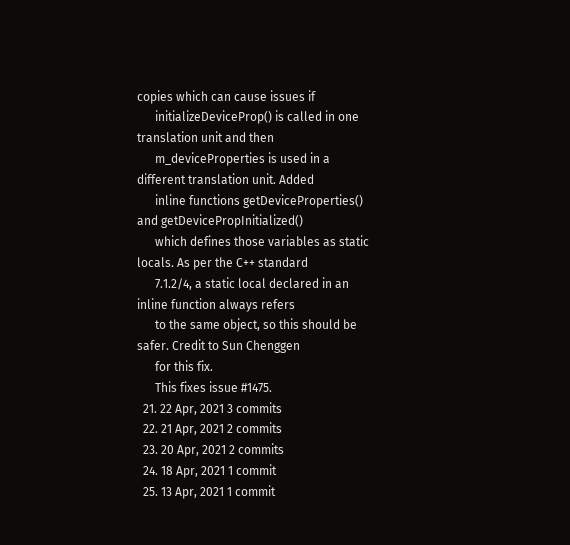copies which can cause issues if
      initializeDeviceProp() is called in one translation unit and then
      m_deviceProperties is used in a different translation unit. Added
      inline functions getDeviceProperties() and getDevicePropInitialized()
      which defines those variables as static locals. As per the C++ standard
      7.1.2/4, a static local declared in an inline function always refers
      to the same object, so this should be safer. Credit to Sun Chenggen
      for this fix.
      This fixes issue #1475.
  21. 22 Apr, 2021 3 commits
  22. 21 Apr, 2021 2 commits
  23. 20 Apr, 2021 2 commits
  24. 18 Apr, 2021 1 commit
  25. 13 Apr, 2021 1 commit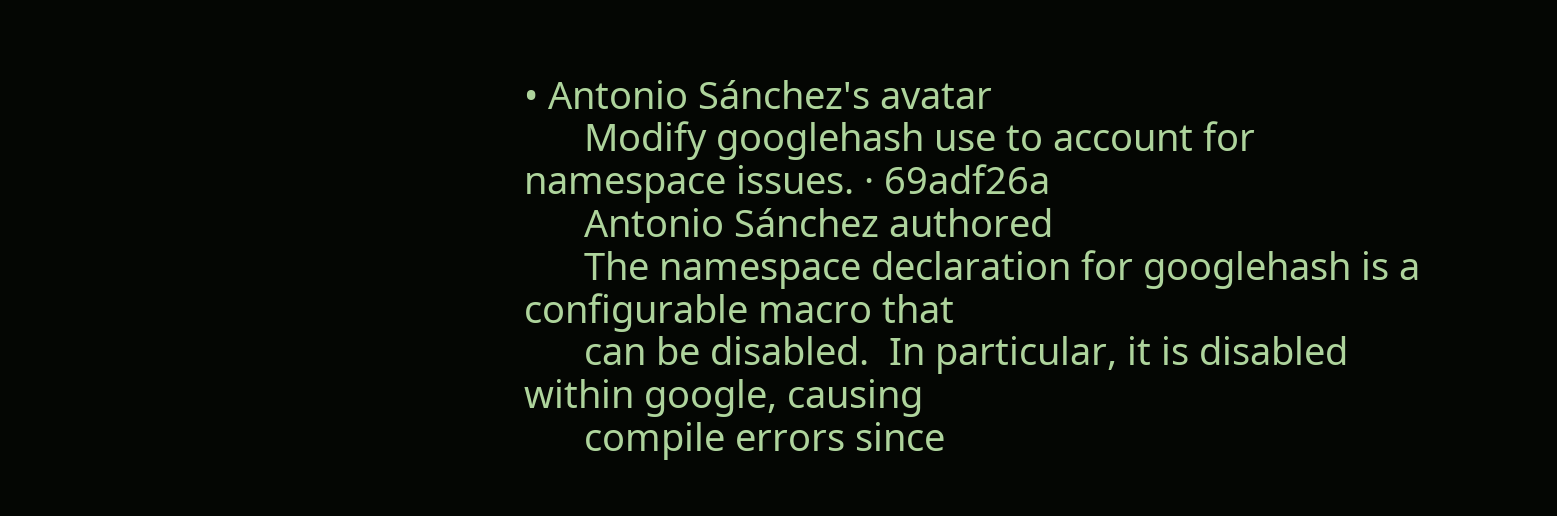• Antonio Sánchez's avatar
      Modify googlehash use to account for namespace issues. · 69adf26a
      Antonio Sánchez authored
      The namespace declaration for googlehash is a configurable macro that
      can be disabled.  In particular, it is disabled within google, causing
      compile errors since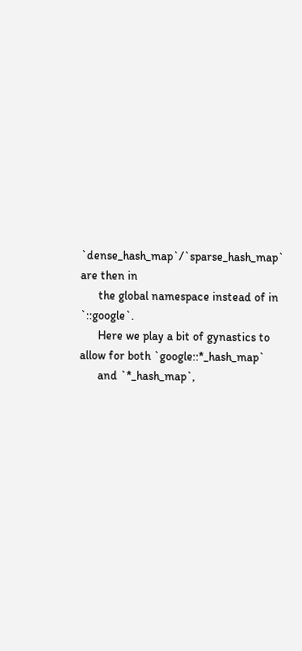`dense_hash_map`/`sparse_hash_map` are then in
      the global namespace instead of in `::google`.
      Here we play a bit of gynastics to allow for both `google::*_hash_map`
      and `*_hash_map`,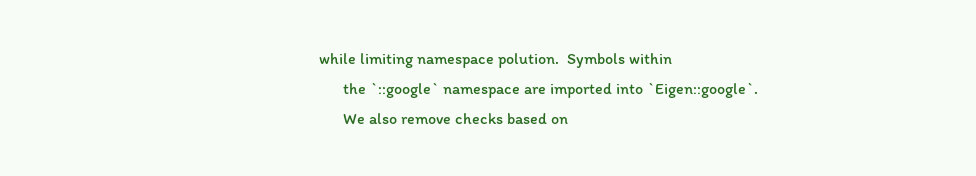while limiting namespace polution.  Symbols within
      the `::google` namespace are imported into `Eigen::google`.
      We also remove checks based on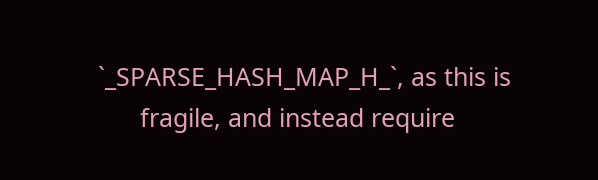`_SPARSE_HASH_MAP_H_`, as this is
      fragile, and instead require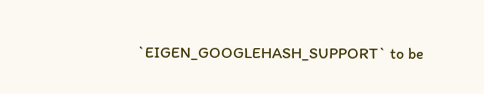`EIGEN_GOOGLEHASH_SUPPORT` to be